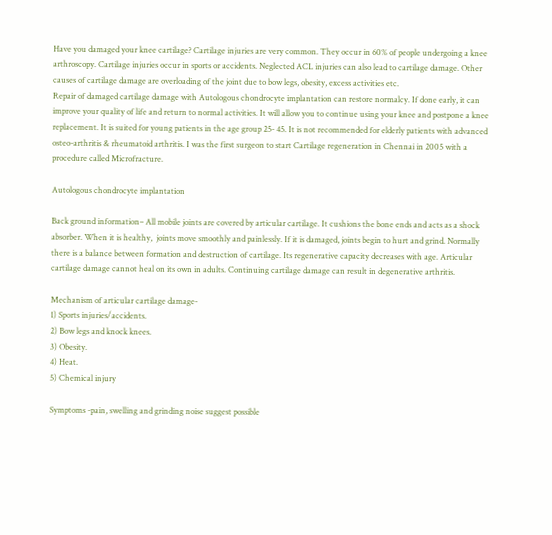Have you damaged your knee cartilage? Cartilage injuries are very common. They occur in 60% of people undergoing a knee arthroscopy. Cartilage injuries occur in sports or accidents. Neglected ACL injuries can also lead to cartilage damage. Other causes of cartilage damage are overloading of the joint due to bow legs, obesity, excess activities etc.
Repair of damaged cartilage damage with Autologous chondrocyte implantation can restore normalcy. If done early, it can improve your quality of life and return to normal activities. It will allow you to continue using your knee and postpone a knee replacement. It is suited for young patients in the age group 25- 45. It is not recommended for elderly patients with advanced osteo-arthritis & rheumatoid arthritis. I was the first surgeon to start Cartilage regeneration in Chennai in 2005 with a procedure called Microfracture.

Autologous chondrocyte implantation

Back ground information– All mobile joints are covered by articular cartilage. It cushions the bone ends and acts as a shock absorber. When it is healthy,  joints move smoothly and painlessly. If it is damaged, joints begin to hurt and grind. Normally there is a balance between formation and destruction of cartilage. Its regenerative capacity decreases with age. Articular cartilage damage cannot heal on its own in adults. Continuing cartilage damage can result in degenerative arthritis.

Mechanism of articular cartilage damage-
1) Sports injuries/accidents.
2) Bow legs and knock knees.
3) Obesity.
4) Heat.
5) Chemical injury

Symptoms -pain, swelling and grinding noise suggest possible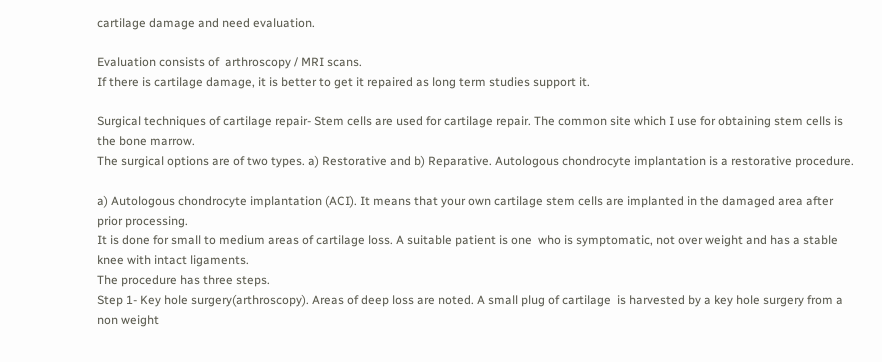cartilage damage and need evaluation.

Evaluation consists of  arthroscopy / MRI scans.
If there is cartilage damage, it is better to get it repaired as long term studies support it.

Surgical techniques of cartilage repair- Stem cells are used for cartilage repair. The common site which I use for obtaining stem cells is the bone marrow.
The surgical options are of two types. a) Restorative and b) Reparative. Autologous chondrocyte implantation is a restorative procedure.

a) Autologous chondrocyte implantation (ACI). It means that your own cartilage stem cells are implanted in the damaged area after prior processing.
It is done for small to medium areas of cartilage loss. A suitable patient is one  who is symptomatic, not over weight and has a stable knee with intact ligaments.
The procedure has three steps.
Step 1- Key hole surgery(arthroscopy). Areas of deep loss are noted. A small plug of cartilage  is harvested by a key hole surgery from a non weight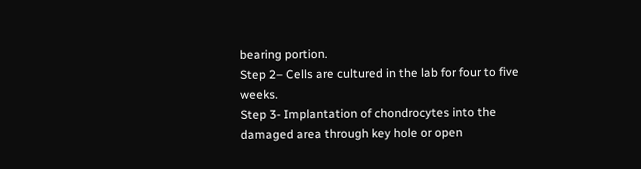bearing portion.
Step 2– Cells are cultured in the lab for four to five weeks.
Step 3- Implantation of chondrocytes into the damaged area through key hole or open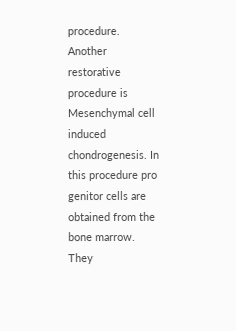procedure.
Another restorative procedure is Mesenchymal cell induced chondrogenesis. In this procedure pro genitor cells are obtained from the bone marrow. They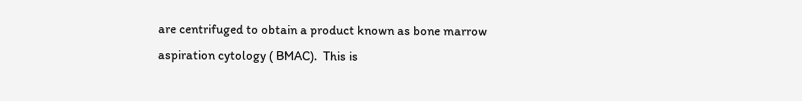are centrifuged to obtain a product known as bone marrow aspiration cytology ( BMAC).  This is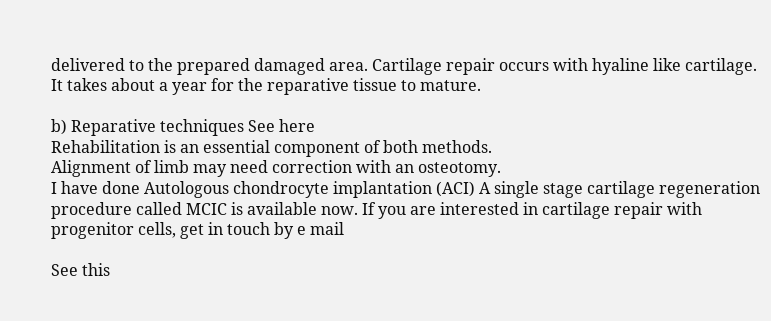delivered to the prepared damaged area. Cartilage repair occurs with hyaline like cartilage. It takes about a year for the reparative tissue to mature.

b) Reparative techniques See here
Rehabilitation is an essential component of both methods.
Alignment of limb may need correction with an osteotomy.
I have done Autologous chondrocyte implantation (ACI) A single stage cartilage regeneration procedure called MCIC is available now. If you are interested in cartilage repair with progenitor cells, get in touch by e mail

See this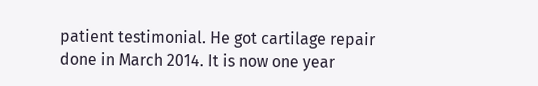patient testimonial. He got cartilage repair done in March 2014. It is now one year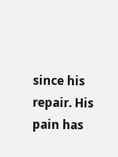since his repair. His pain has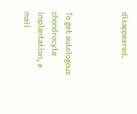disappeared.



To get autologous chondrocyte implantation, e mail